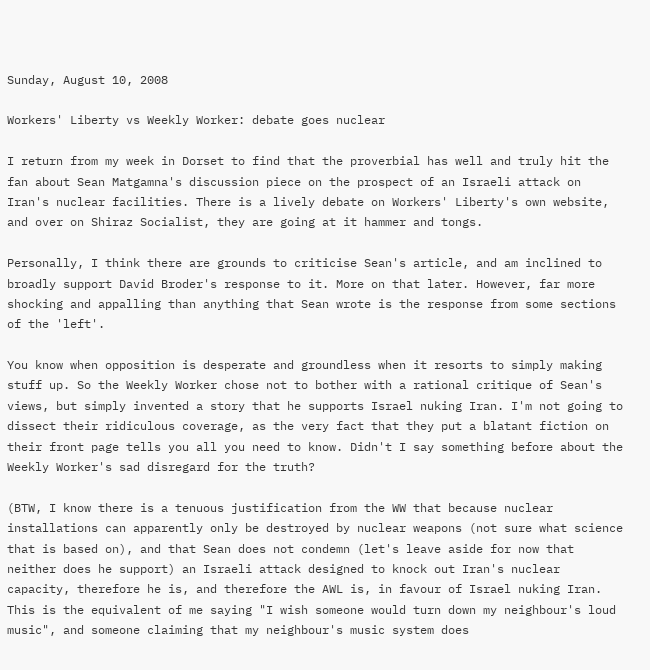Sunday, August 10, 2008

Workers' Liberty vs Weekly Worker: debate goes nuclear

I return from my week in Dorset to find that the proverbial has well and truly hit the fan about Sean Matgamna's discussion piece on the prospect of an Israeli attack on Iran's nuclear facilities. There is a lively debate on Workers' Liberty's own website, and over on Shiraz Socialist, they are going at it hammer and tongs.

Personally, I think there are grounds to criticise Sean's article, and am inclined to broadly support David Broder's response to it. More on that later. However, far more shocking and appalling than anything that Sean wrote is the response from some sections of the 'left'.

You know when opposition is desperate and groundless when it resorts to simply making stuff up. So the Weekly Worker chose not to bother with a rational critique of Sean's views, but simply invented a story that he supports Israel nuking Iran. I'm not going to dissect their ridiculous coverage, as the very fact that they put a blatant fiction on their front page tells you all you need to know. Didn't I say something before about the Weekly Worker's sad disregard for the truth?

(BTW, I know there is a tenuous justification from the WW that because nuclear installations can apparently only be destroyed by nuclear weapons (not sure what science that is based on), and that Sean does not condemn (let's leave aside for now that neither does he support) an Israeli attack designed to knock out Iran's nuclear capacity, therefore he is, and therefore the AWL is, in favour of Israel nuking Iran. This is the equivalent of me saying "I wish someone would turn down my neighbour's loud music", and someone claiming that my neighbour's music system does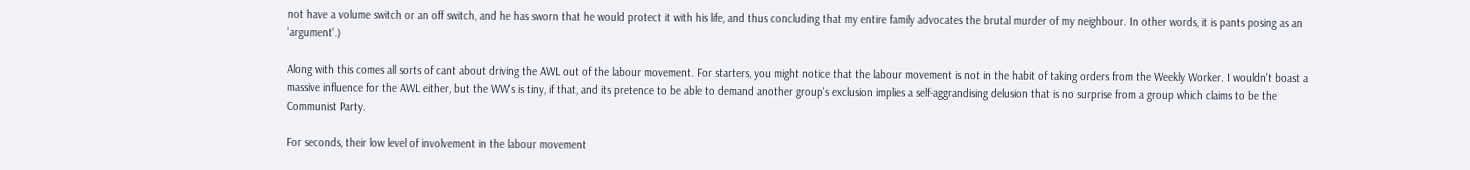not have a volume switch or an off switch, and he has sworn that he would protect it with his life, and thus concluding that my entire family advocates the brutal murder of my neighbour. In other words, it is pants posing as an 'argument'.)

Along with this comes all sorts of cant about driving the AWL out of the labour movement. For starters, you might notice that the labour movement is not in the habit of taking orders from the Weekly Worker. I wouldn't boast a massive influence for the AWL either, but the WW's is tiny, if that, and its pretence to be able to demand another group's exclusion implies a self-aggrandising delusion that is no surprise from a group which claims to be the Communist Party.

For seconds, their low level of involvement in the labour movement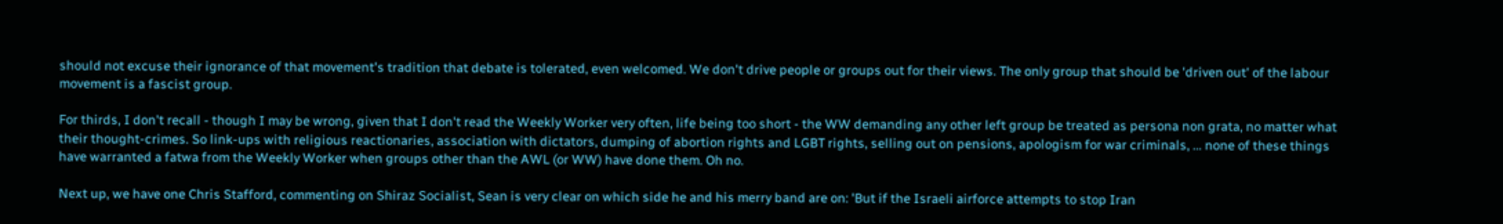should not excuse their ignorance of that movement's tradition that debate is tolerated, even welcomed. We don't drive people or groups out for their views. The only group that should be 'driven out' of the labour movement is a fascist group.

For thirds, I don't recall - though I may be wrong, given that I don't read the Weekly Worker very often, life being too short - the WW demanding any other left group be treated as persona non grata, no matter what their thought-crimes. So link-ups with religious reactionaries, association with dictators, dumping of abortion rights and LGBT rights, selling out on pensions, apologism for war criminals, ... none of these things have warranted a fatwa from the Weekly Worker when groups other than the AWL (or WW) have done them. Oh no.

Next up, we have one Chris Stafford, commenting on Shiraz Socialist, Sean is very clear on which side he and his merry band are on: 'But if the Israeli airforce attempts to stop Iran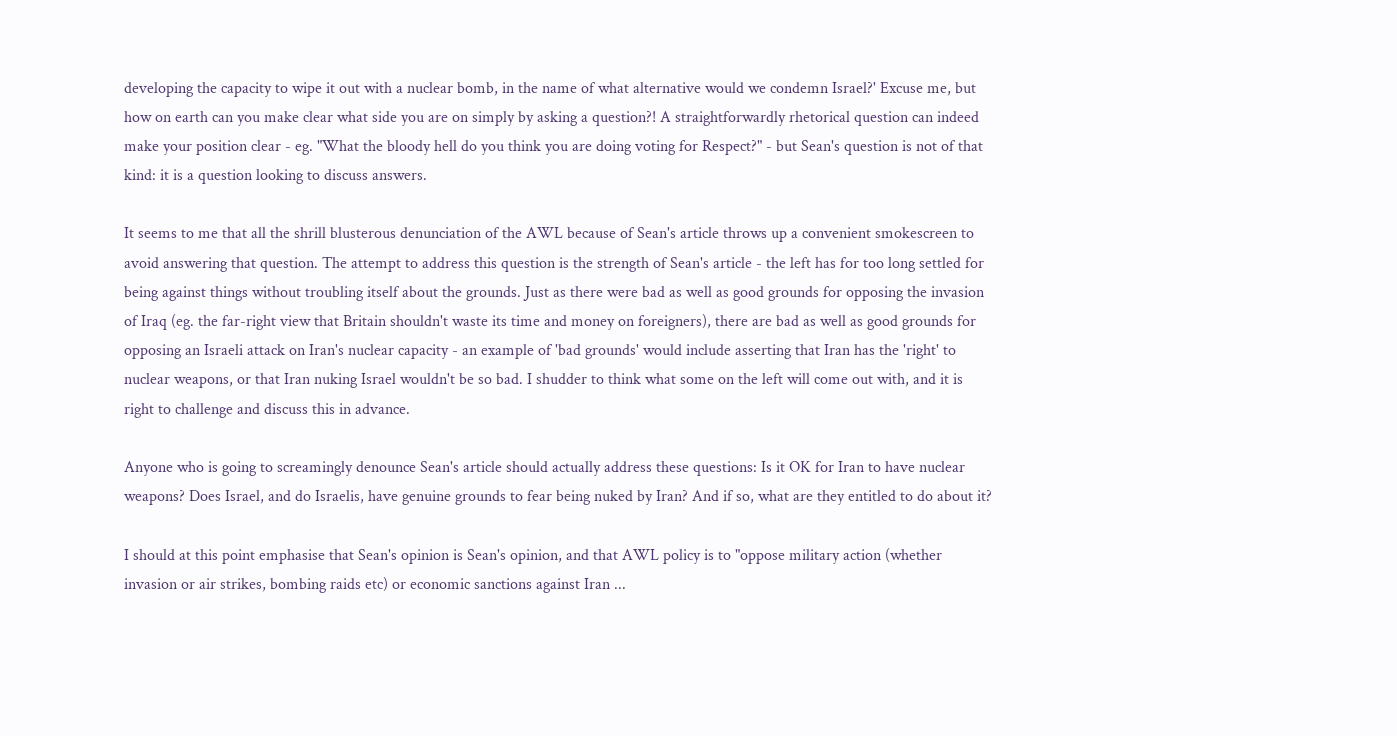developing the capacity to wipe it out with a nuclear bomb, in the name of what alternative would we condemn Israel?' Excuse me, but how on earth can you make clear what side you are on simply by asking a question?! A straightforwardly rhetorical question can indeed make your position clear - eg. "What the bloody hell do you think you are doing voting for Respect?" - but Sean's question is not of that kind: it is a question looking to discuss answers.

It seems to me that all the shrill blusterous denunciation of the AWL because of Sean's article throws up a convenient smokescreen to avoid answering that question. The attempt to address this question is the strength of Sean's article - the left has for too long settled for being against things without troubling itself about the grounds. Just as there were bad as well as good grounds for opposing the invasion of Iraq (eg. the far-right view that Britain shouldn't waste its time and money on foreigners), there are bad as well as good grounds for opposing an Israeli attack on Iran's nuclear capacity - an example of 'bad grounds' would include asserting that Iran has the 'right' to nuclear weapons, or that Iran nuking Israel wouldn't be so bad. I shudder to think what some on the left will come out with, and it is right to challenge and discuss this in advance.

Anyone who is going to screamingly denounce Sean's article should actually address these questions: Is it OK for Iran to have nuclear weapons? Does Israel, and do Israelis, have genuine grounds to fear being nuked by Iran? And if so, what are they entitled to do about it?

I should at this point emphasise that Sean's opinion is Sean's opinion, and that AWL policy is to "oppose military action (whether invasion or air strikes, bombing raids etc) or economic sanctions against Iran ...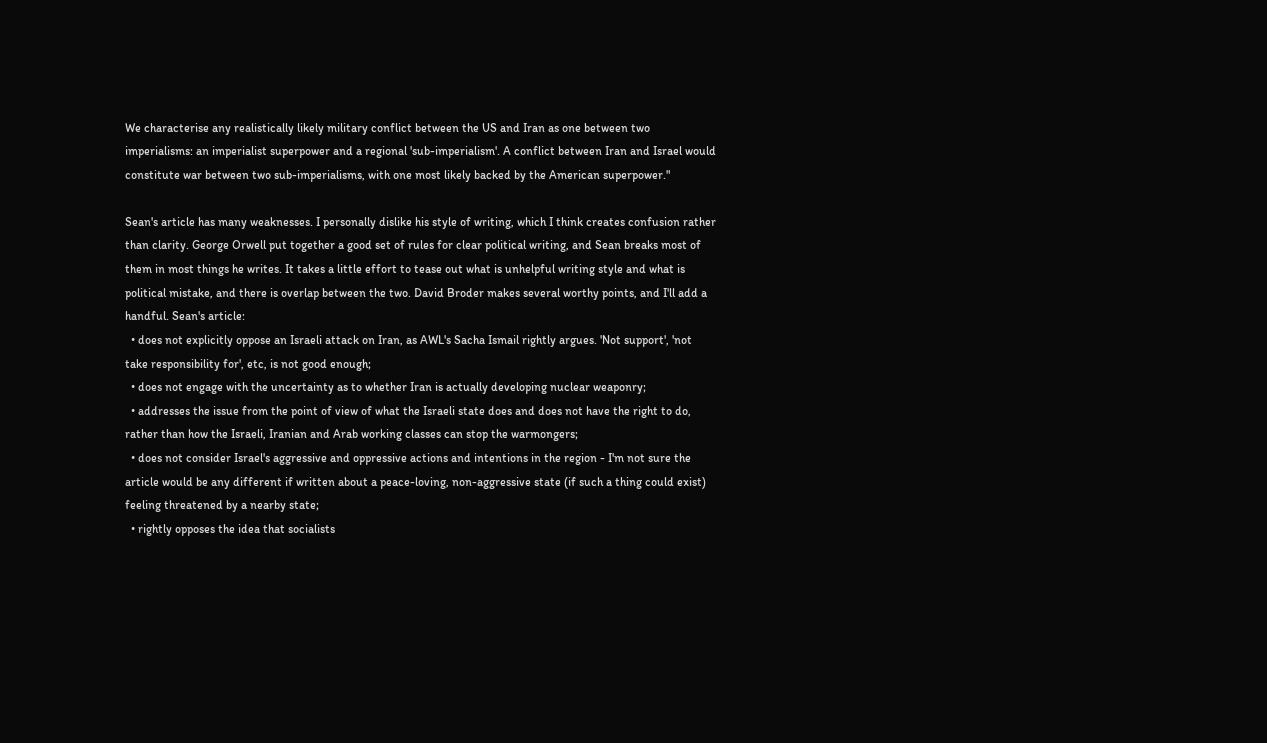We characterise any realistically likely military conflict between the US and Iran as one between two imperialisms: an imperialist superpower and a regional 'sub-imperialism'. A conflict between Iran and Israel would constitute war between two sub-imperialisms, with one most likely backed by the American superpower."

Sean's article has many weaknesses. I personally dislike his style of writing, which I think creates confusion rather than clarity. George Orwell put together a good set of rules for clear political writing, and Sean breaks most of them in most things he writes. It takes a little effort to tease out what is unhelpful writing style and what is political mistake, and there is overlap between the two. David Broder makes several worthy points, and I'll add a handful. Sean's article:
  • does not explicitly oppose an Israeli attack on Iran, as AWL's Sacha Ismail rightly argues. 'Not support', 'not take responsibility for', etc, is not good enough;
  • does not engage with the uncertainty as to whether Iran is actually developing nuclear weaponry;
  • addresses the issue from the point of view of what the Israeli state does and does not have the right to do, rather than how the Israeli, Iranian and Arab working classes can stop the warmongers;
  • does not consider Israel's aggressive and oppressive actions and intentions in the region - I'm not sure the article would be any different if written about a peace-loving, non-aggressive state (if such a thing could exist) feeling threatened by a nearby state;
  • rightly opposes the idea that socialists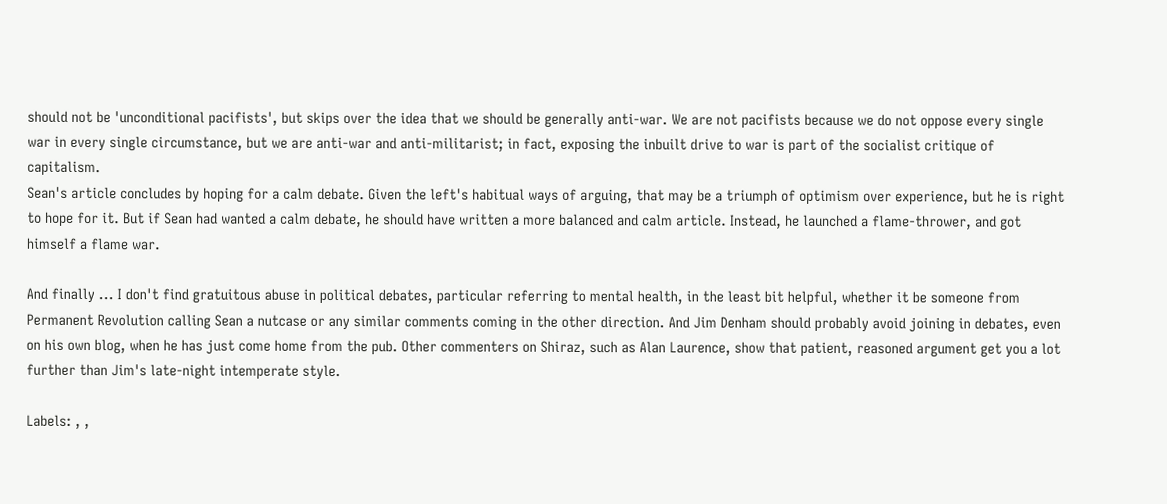should not be 'unconditional pacifists', but skips over the idea that we should be generally anti-war. We are not pacifists because we do not oppose every single war in every single circumstance, but we are anti-war and anti-militarist; in fact, exposing the inbuilt drive to war is part of the socialist critique of capitalism.
Sean's article concludes by hoping for a calm debate. Given the left's habitual ways of arguing, that may be a triumph of optimism over experience, but he is right to hope for it. But if Sean had wanted a calm debate, he should have written a more balanced and calm article. Instead, he launched a flame-thrower, and got himself a flame war.

And finally ... I don't find gratuitous abuse in political debates, particular referring to mental health, in the least bit helpful, whether it be someone from Permanent Revolution calling Sean a nutcase or any similar comments coming in the other direction. And Jim Denham should probably avoid joining in debates, even on his own blog, when he has just come home from the pub. Other commenters on Shiraz, such as Alan Laurence, show that patient, reasoned argument get you a lot further than Jim's late-night intemperate style.

Labels: , ,